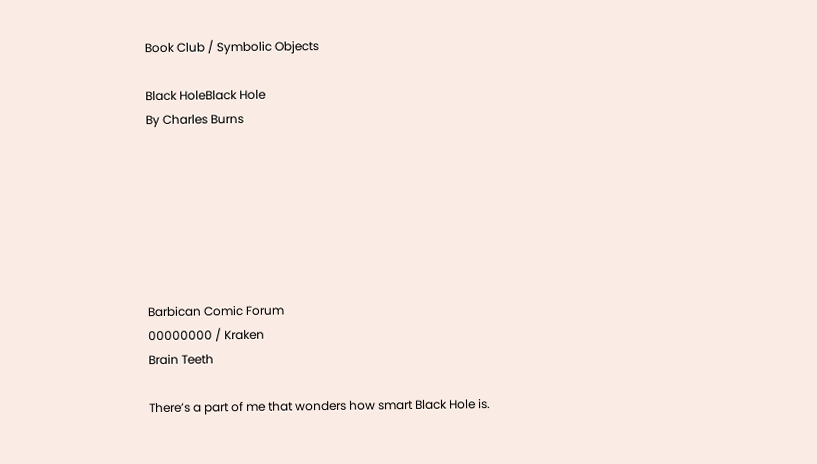Book Club / Symbolic Objects

Black HoleBlack Hole
By Charles Burns







Barbican Comic Forum
00000000 / Kraken
Brain Teeth

There’s a part of me that wonders how smart Black Hole is.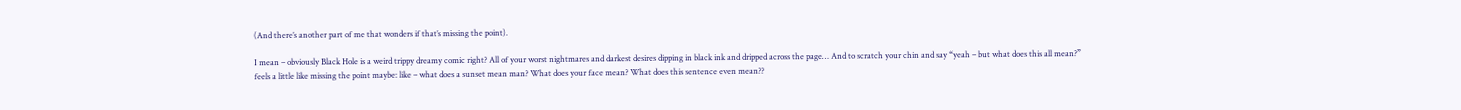(And there’s another part of me that wonders if that’s missing the point).

I mean – obviously Black Hole is a weird trippy dreamy comic right? All of your worst nightmares and darkest desires dipping in black ink and dripped across the page… And to scratch your chin and say “yeah – but what does this all mean?” feels a little like missing the point maybe: like – what does a sunset mean man? What does your face mean? What does this sentence even mean??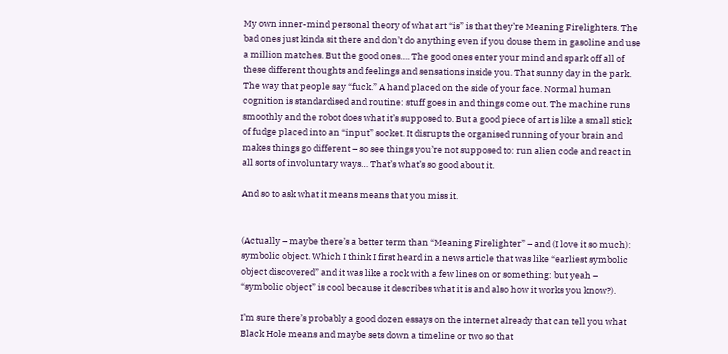My own inner-mind personal theory of what art “is” is that they’re Meaning Firelighters. The bad ones just kinda sit there and don’t do anything even if you douse them in gasoline and use a million matches. But the good ones…. The good ones enter your mind and spark off all of these different thoughts and feelings and sensations inside you. That sunny day in the park. The way that people say “fuck.” A hand placed on the side of your face. Normal human cognition is standardised and routine: stuff goes in and things come out. The machine runs smoothly and the robot does what it’s supposed to. But a good piece of art is like a small stick of fudge placed into an “input” socket. It disrupts the organised running of your brain and makes things go different – so see things you’re not supposed to: run alien code and react in all sorts of involuntary ways… That’s what’s so good about it.

And so to ask what it means means that you miss it.


(Actually – maybe there’s a better term than “Meaning Firelighter” – and (I love it so much): symbolic object. Which I think I first heard in a news article that was like “earliest symbolic object discovered” and it was like a rock with a few lines on or something: but yeah – “symbolic object” is cool because it describes what it is and also how it works you know?).

I’m sure there’s probably a good dozen essays on the internet already that can tell you what Black Hole means and maybe sets down a timeline or two so that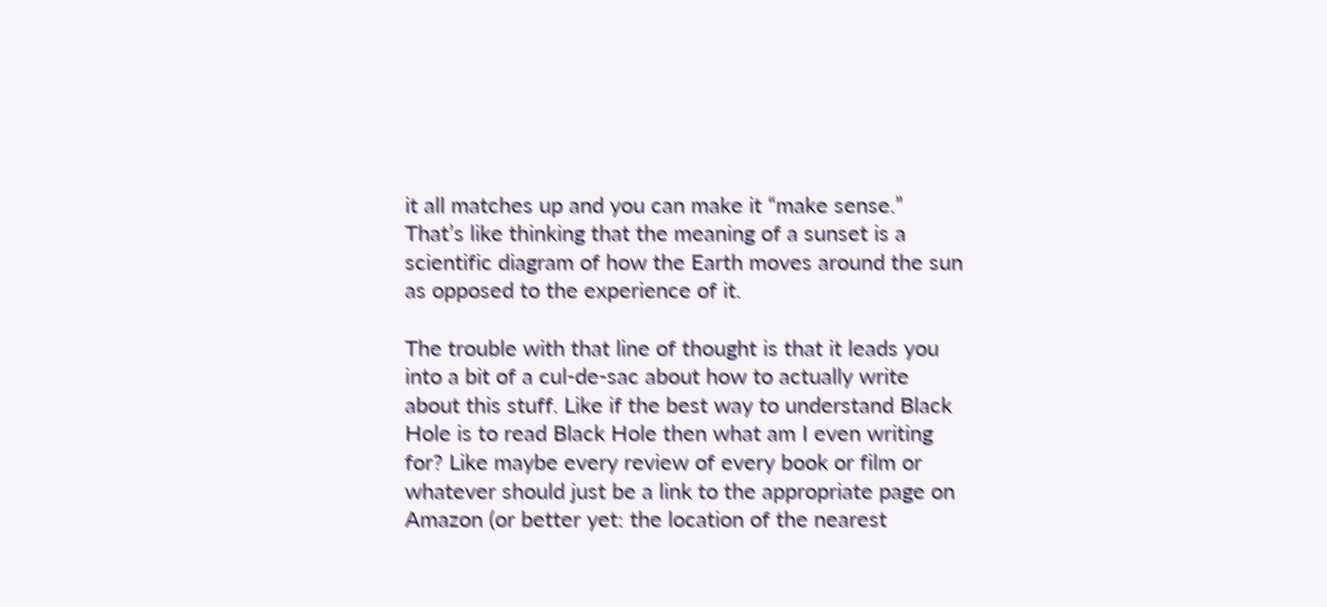it all matches up and you can make it “make sense.” That’s like thinking that the meaning of a sunset is a scientific diagram of how the Earth moves around the sun as opposed to the experience of it.

The trouble with that line of thought is that it leads you into a bit of a cul-de-sac about how to actually write about this stuff. Like if the best way to understand Black Hole is to read Black Hole then what am I even writing for? Like maybe every review of every book or film or whatever should just be a link to the appropriate page on Amazon (or better yet: the location of the nearest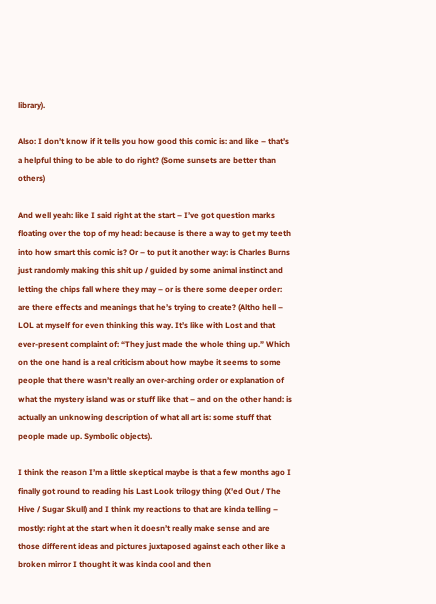library).

Also: I don’t know if it tells you how good this comic is: and like – that’s a helpful thing to be able to do right? (Some sunsets are better than others)

And well yeah: like I said right at the start – I’ve got question marks floating over the top of my head: because is there a way to get my teeth into how smart this comic is? Or – to put it another way: is Charles Burns just randomly making this shit up / guided by some animal instinct and letting the chips fall where they may – or is there some deeper order: are there effects and meanings that he’s trying to create? (Altho hell – LOL at myself for even thinking this way. It’s like with Lost and that ever-present complaint of: “They just made the whole thing up.” Which on the one hand is a real criticism about how maybe it seems to some people that there wasn’t really an over-arching order or explanation of what the mystery island was or stuff like that – and on the other hand: is actually an unknowing description of what all art is: some stuff that people made up. Symbolic objects).

I think the reason I’m a little skeptical maybe is that a few months ago I finally got round to reading his Last Look trilogy thing (X’ed Out / The Hive / Sugar Skull) and I think my reactions to that are kinda telling – mostly: right at the start when it doesn’t really make sense and are those different ideas and pictures juxtaposed against each other like a broken mirror I thought it was kinda cool and then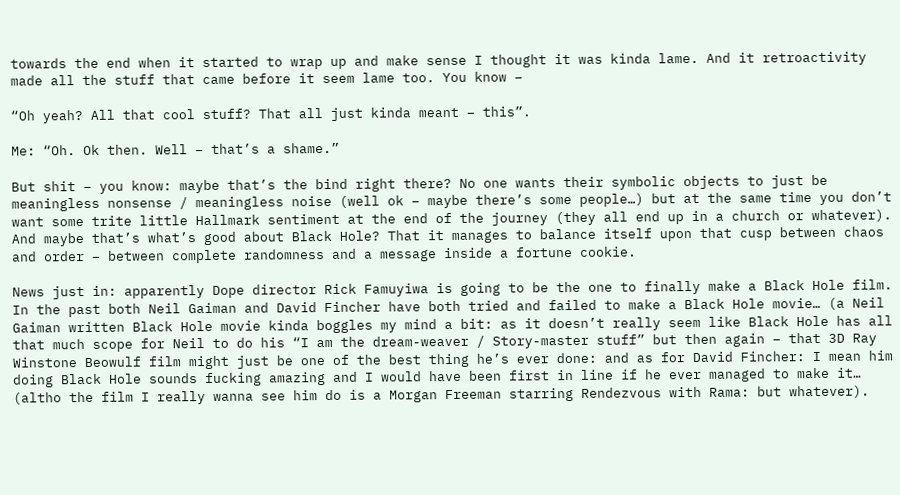towards the end when it started to wrap up and make sense I thought it was kinda lame. And it retroactivity made all the stuff that came before it seem lame too. You know –

“Oh yeah? All that cool stuff? That all just kinda meant – this”.

Me: “Oh. Ok then. Well – that’s a shame.”

But shit – you know: maybe that’s the bind right there? No one wants their symbolic objects to just be meaningless nonsense / meaningless noise (well ok – maybe there’s some people…) but at the same time you don’t want some trite little Hallmark sentiment at the end of the journey (they all end up in a church or whatever). And maybe that’s what’s good about Black Hole? That it manages to balance itself upon that cusp between chaos and order – between complete randomness and a message inside a fortune cookie.

News just in: apparently Dope director Rick Famuyiwa is going to be the one to finally make a Black Hole film. In the past both Neil Gaiman and David Fincher have both tried and failed to make a Black Hole movie… (a Neil Gaiman written Black Hole movie kinda boggles my mind a bit: as it doesn’t really seem like Black Hole has all that much scope for Neil to do his “I am the dream-weaver / Story-master stuff” but then again – that 3D Ray Winstone Beowulf film might just be one of the best thing he’s ever done: and as for David Fincher: I mean him doing Black Hole sounds fucking amazing and I would have been first in line if he ever managed to make it… (altho the film I really wanna see him do is a Morgan Freeman starring Rendezvous with Rama: but whatever).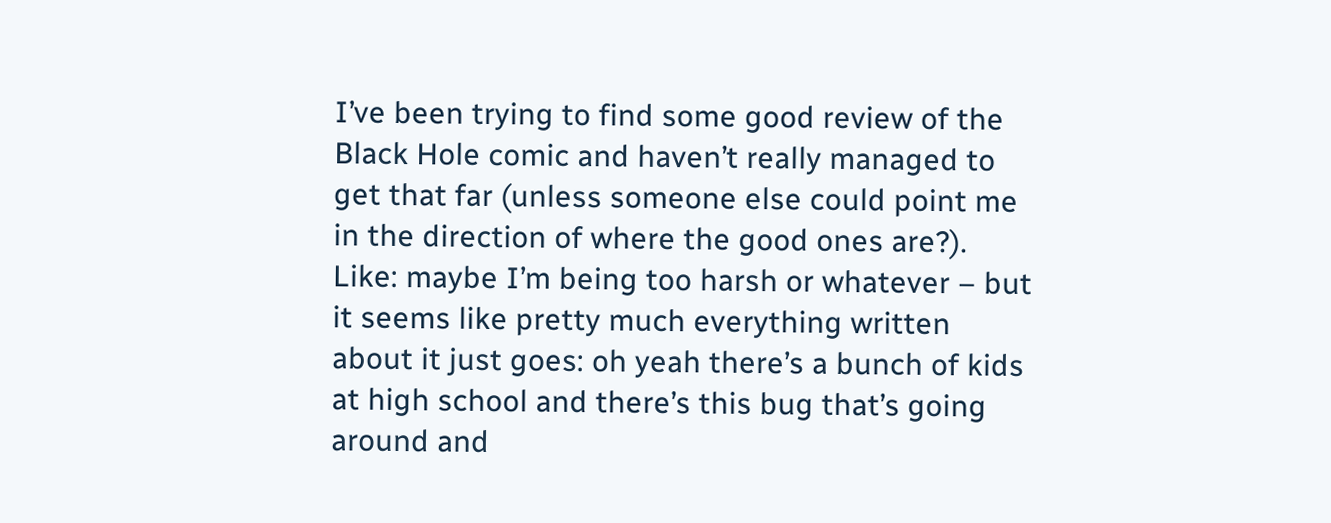I’ve been trying to find some good review of the Black Hole comic and haven’t really managed to get that far (unless someone else could point me in the direction of where the good ones are?). Like: maybe I’m being too harsh or whatever – but it seems like pretty much everything written about it just goes: oh yeah there’s a bunch of kids at high school and there’s this bug that’s going around and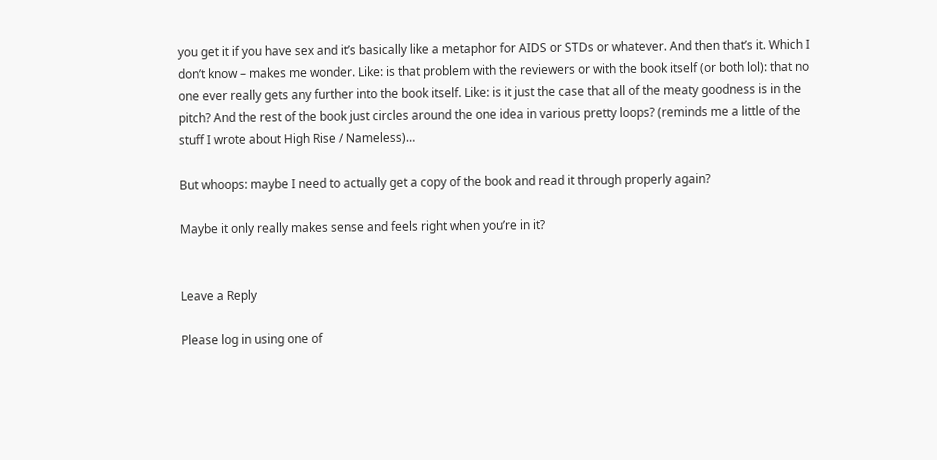you get it if you have sex and it’s basically like a metaphor for AIDS or STDs or whatever. And then that’s it. Which I don’t know – makes me wonder. Like: is that problem with the reviewers or with the book itself (or both lol): that no one ever really gets any further into the book itself. Like: is it just the case that all of the meaty goodness is in the pitch? And the rest of the book just circles around the one idea in various pretty loops? (reminds me a little of the stuff I wrote about High Rise / Nameless)…

But whoops: maybe I need to actually get a copy of the book and read it through properly again?

Maybe it only really makes sense and feels right when you’re in it?


Leave a Reply

Please log in using one of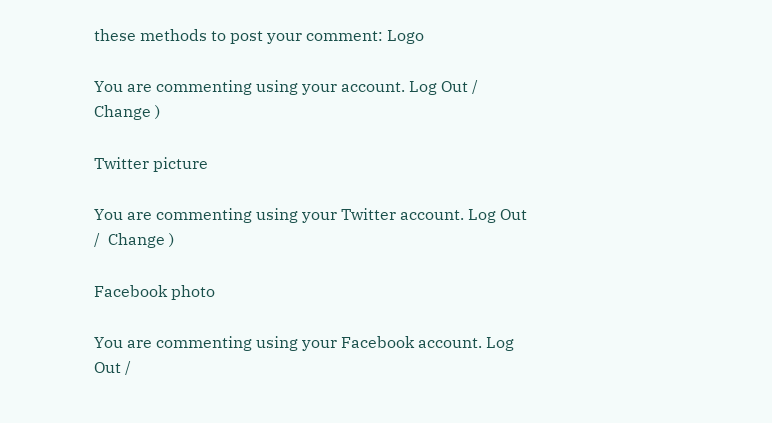these methods to post your comment: Logo

You are commenting using your account. Log Out /  Change )

Twitter picture

You are commenting using your Twitter account. Log Out /  Change )

Facebook photo

You are commenting using your Facebook account. Log Out /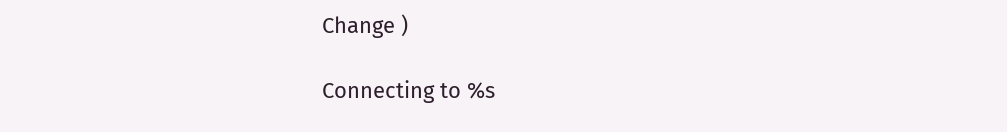Change )

Connecting to %s